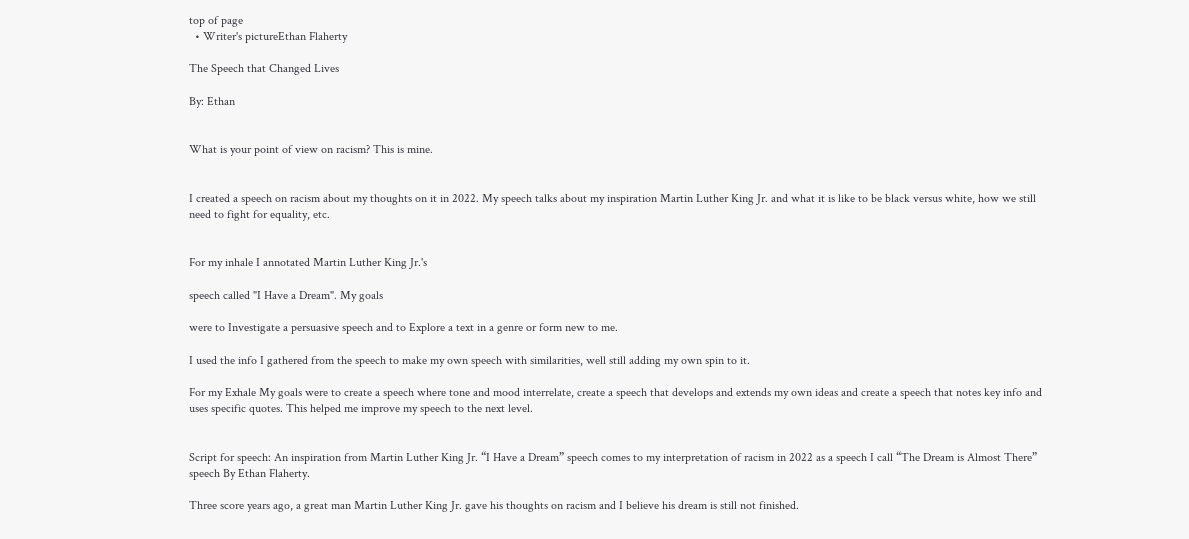top of page
  • Writer's pictureEthan Flaherty

The Speech that Changed Lives

By: Ethan


What is your point of view on racism? This is mine.


I created a speech on racism about my thoughts on it in 2022. My speech talks about my inspiration Martin Luther King Jr. and what it is like to be black versus white, how we still need to fight for equality, etc.


For my inhale I annotated Martin Luther King Jr.'s

speech called "I Have a Dream". My goals

were to Investigate a persuasive speech and to Explore a text in a genre or form new to me.

I used the info I gathered from the speech to make my own speech with similarities, well still adding my own spin to it.

For my Exhale My goals were to create a speech where tone and mood interrelate, create a speech that develops and extends my own ideas and create a speech that notes key info and uses specific quotes. This helped me improve my speech to the next level.


Script for speech: An inspiration from Martin Luther King Jr. “I Have a Dream” speech comes to my interpretation of racism in 2022 as a speech I call “The Dream is Almost There” speech By Ethan Flaherty.

Three score years ago, a great man Martin Luther King Jr. gave his thoughts on racism and I believe his dream is still not finished.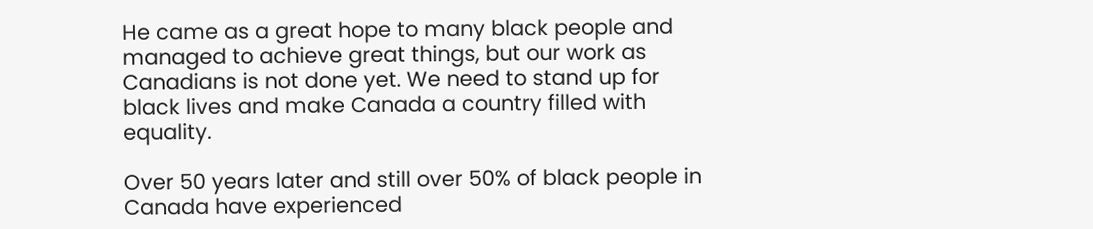He came as a great hope to many black people and managed to achieve great things, but our work as Canadians is not done yet. We need to stand up for black lives and make Canada a country filled with equality.

Over 50 years later and still over 50% of black people in Canada have experienced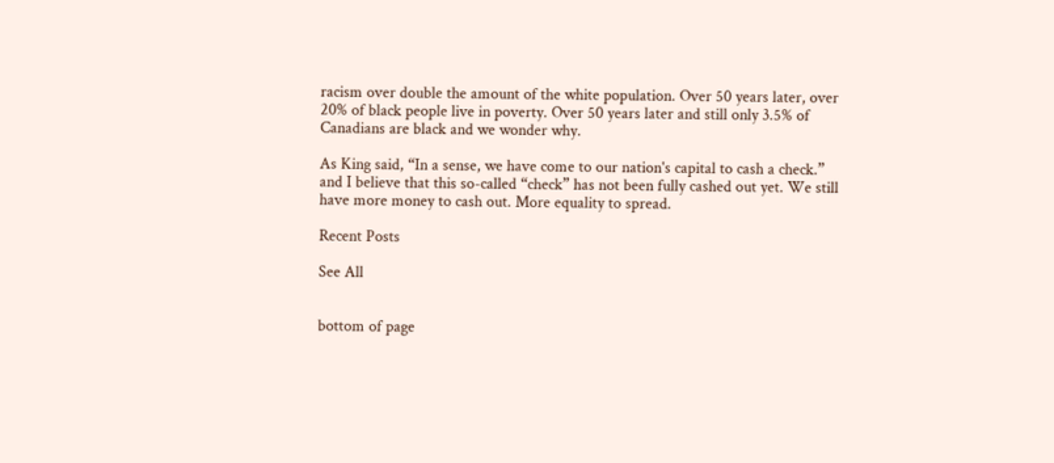racism over double the amount of the white population. Over 50 years later, over 20% of black people live in poverty. Over 50 years later and still only 3.5% of Canadians are black and we wonder why.

As King said, “In a sense, we have come to our nation's capital to cash a check.” and I believe that this so-called “check” has not been fully cashed out yet. We still have more money to cash out. More equality to spread.

Recent Posts

See All


bottom of page